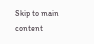Skip to main content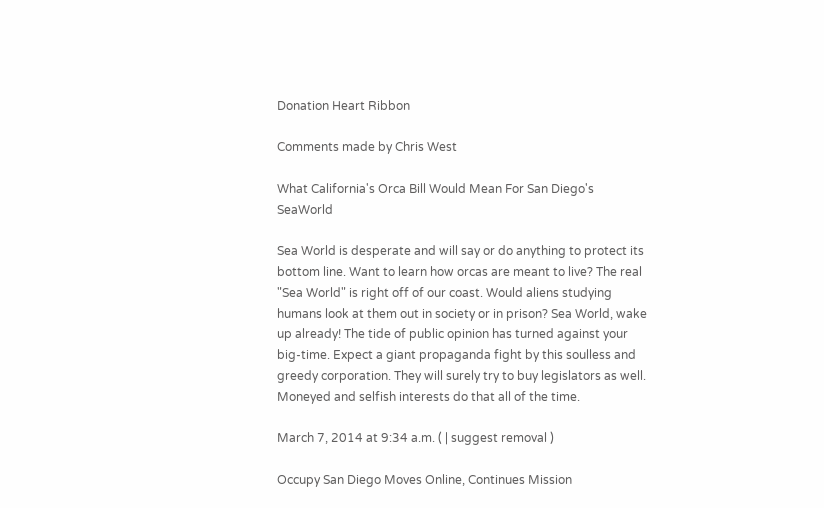Donation Heart Ribbon

Comments made by Chris West

What California's Orca Bill Would Mean For San Diego's SeaWorld

Sea World is desperate and will say or do anything to protect its bottom line. Want to learn how orcas are meant to live? The real "Sea World" is right off of our coast. Would aliens studying humans look at them out in society or in prison? Sea World, wake up already! The tide of public opinion has turned against your big-time. Expect a giant propaganda fight by this soulless and greedy corporation. They will surely try to buy legislators as well. Moneyed and selfish interests do that all of the time.

March 7, 2014 at 9:34 a.m. ( | suggest removal )

Occupy San Diego Moves Online, Continues Mission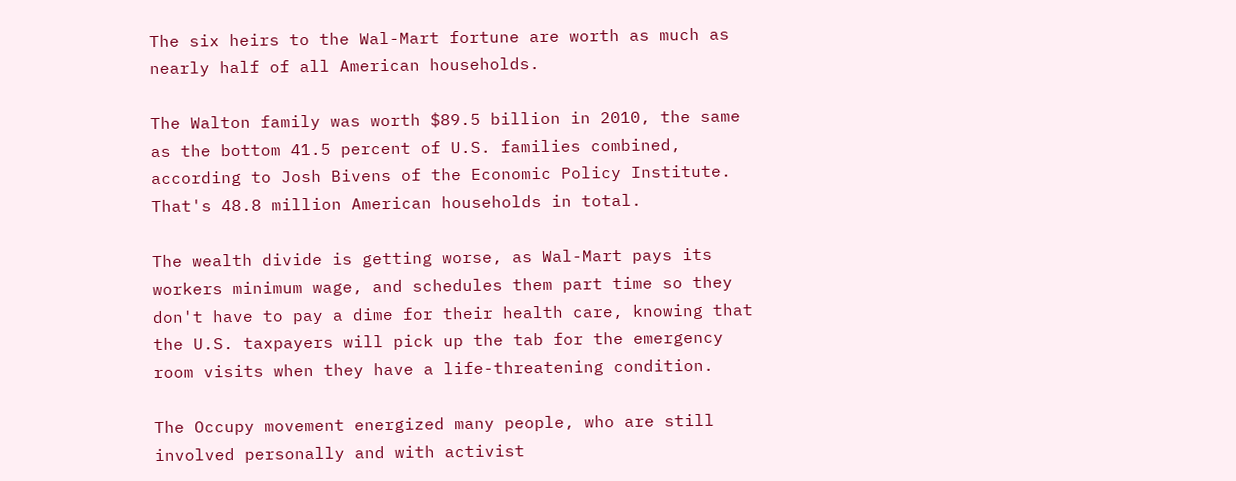The six heirs to the Wal-Mart fortune are worth as much as nearly half of all American households.

The Walton family was worth $89.5 billion in 2010, the same as the bottom 41.5 percent of U.S. families combined, according to Josh Bivens of the Economic Policy Institute. That's 48.8 million American households in total.

The wealth divide is getting worse, as Wal-Mart pays its workers minimum wage, and schedules them part time so they don't have to pay a dime for their health care, knowing that the U.S. taxpayers will pick up the tab for the emergency room visits when they have a life-threatening condition.

The Occupy movement energized many people, who are still involved personally and with activist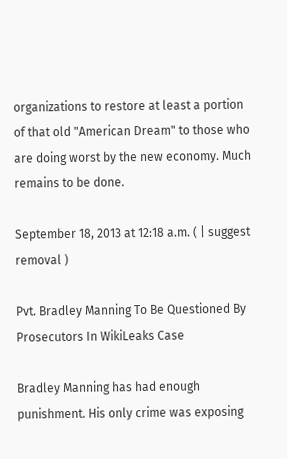organizations to restore at least a portion of that old "American Dream" to those who are doing worst by the new economy. Much remains to be done.

September 18, 2013 at 12:18 a.m. ( | suggest removal )

Pvt. Bradley Manning To Be Questioned By Prosecutors In WikiLeaks Case

Bradley Manning has had enough punishment. His only crime was exposing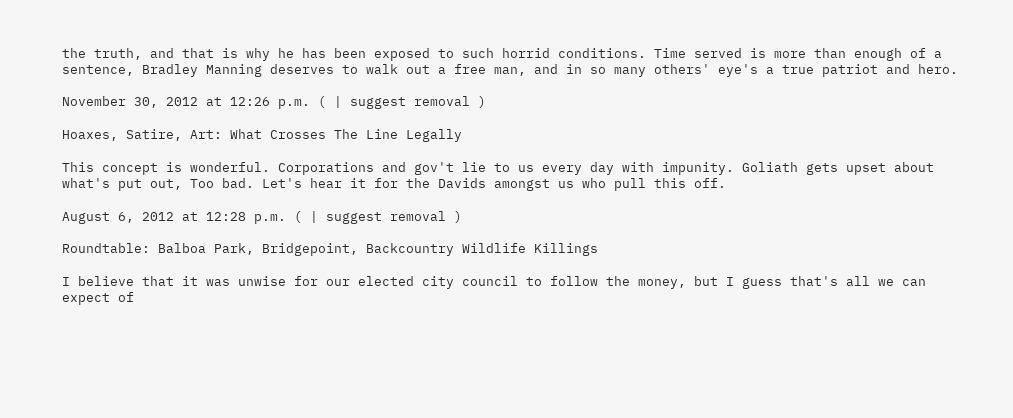the truth, and that is why he has been exposed to such horrid conditions. Time served is more than enough of a sentence, Bradley Manning deserves to walk out a free man, and in so many others' eye's a true patriot and hero.

November 30, 2012 at 12:26 p.m. ( | suggest removal )

Hoaxes, Satire, Art: What Crosses The Line Legally

This concept is wonderful. Corporations and gov't lie to us every day with impunity. Goliath gets upset about what's put out, Too bad. Let's hear it for the Davids amongst us who pull this off.

August 6, 2012 at 12:28 p.m. ( | suggest removal )

Roundtable: Balboa Park, Bridgepoint, Backcountry Wildlife Killings

I believe that it was unwise for our elected city council to follow the money, but I guess that's all we can expect of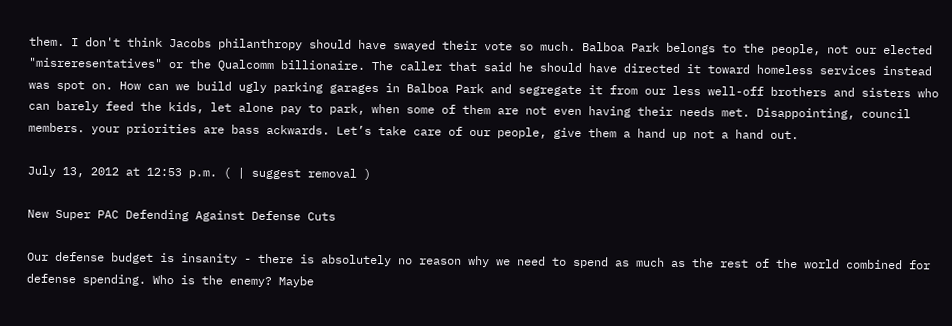them. I don't think Jacobs philanthropy should have swayed their vote so much. Balboa Park belongs to the people, not our elected "misreresentatives" or the Qualcomm billionaire. The caller that said he should have directed it toward homeless services instead was spot on. How can we build ugly parking garages in Balboa Park and segregate it from our less well-off brothers and sisters who can barely feed the kids, let alone pay to park, when some of them are not even having their needs met. Disappointing, council members. your priorities are bass ackwards. Let’s take care of our people, give them a hand up not a hand out.

July 13, 2012 at 12:53 p.m. ( | suggest removal )

New Super PAC Defending Against Defense Cuts

Our defense budget is insanity - there is absolutely no reason why we need to spend as much as the rest of the world combined for defense spending. Who is the enemy? Maybe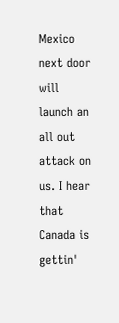Mexico next door will launch an all out attack on us. I hear that Canada is gettin'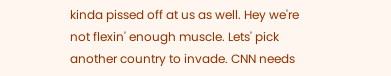kinda pissed off at us as well. Hey we're not flexin' enough muscle. Lets' pick another country to invade. CNN needs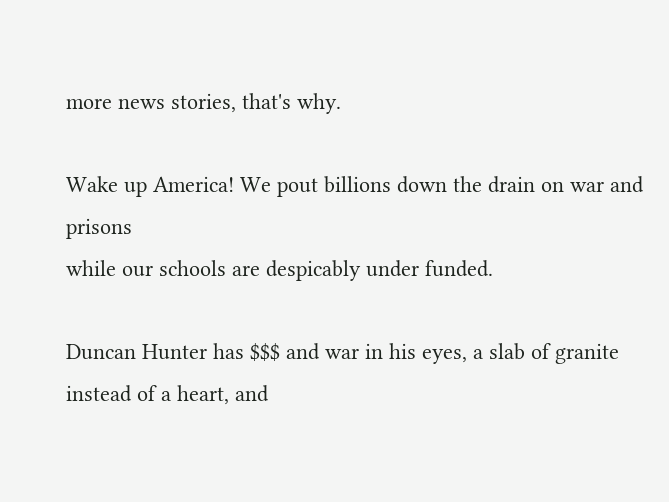more news stories, that's why.

Wake up America! We pout billions down the drain on war and prisons
while our schools are despicably under funded.

Duncan Hunter has $$$ and war in his eyes, a slab of granite instead of a heart, and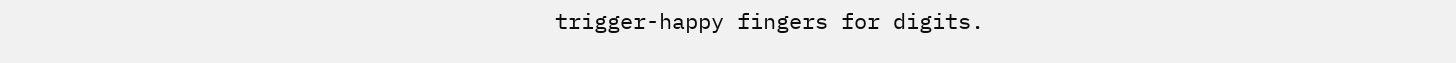trigger-happy fingers for digits.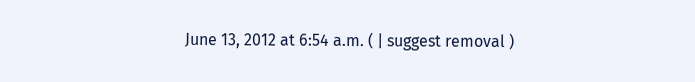June 13, 2012 at 6:54 a.m. ( | suggest removal )